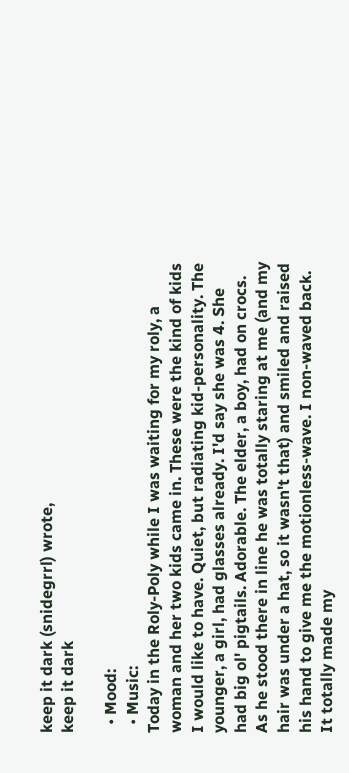keep it dark (snidegrrl) wrote,
keep it dark

  • Mood:
  • Music:
Today in the Roly-Poly while I was waiting for my roly, a woman and her two kids came in. These were the kind of kids I would like to have. Quiet, but radiating kid-personality. The younger, a girl, had glasses already. I'd say she was 4. She had big ol' pigtails. Adorable. The elder, a boy, had on crocs. As he stood there in line he was totally staring at me (and my hair was under a hat, so it wasn't that) and smiled and raised his hand to give me the motionless-wave. I non-waved back. It totally made my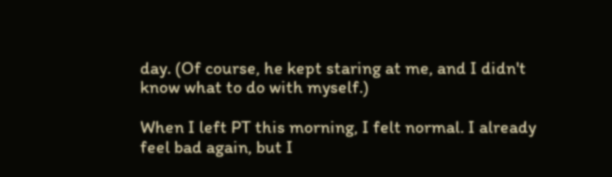day. (Of course, he kept staring at me, and I didn't know what to do with myself.)

When I left PT this morning, I felt normal. I already feel bad again, but I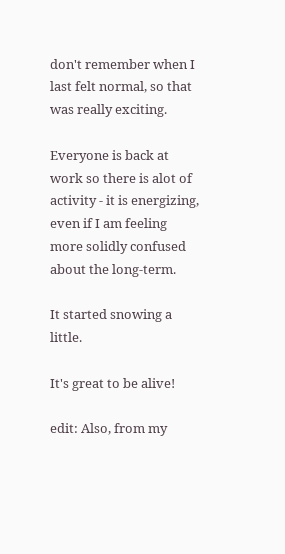don't remember when I last felt normal, so that was really exciting.

Everyone is back at work so there is alot of activity - it is energizing, even if I am feeling more solidly confused about the long-term.

It started snowing a little.

It's great to be alive!

edit: Also, from my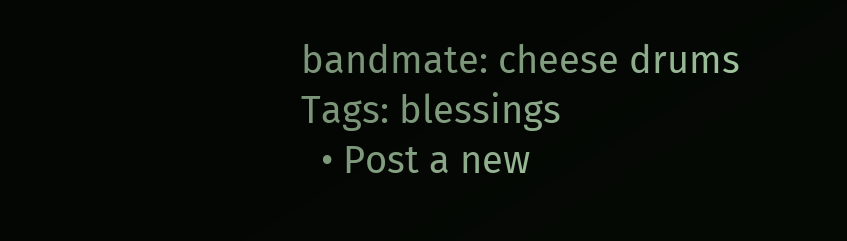bandmate: cheese drums
Tags: blessings
  • Post a new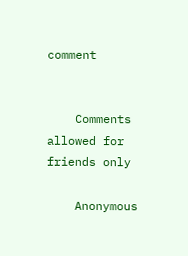comment


    Comments allowed for friends only

    Anonymous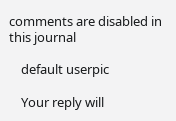comments are disabled in this journal

    default userpic

    Your reply will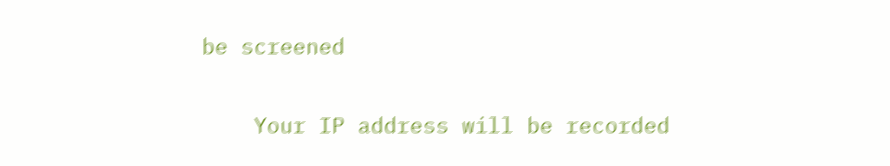be screened

    Your IP address will be recorded